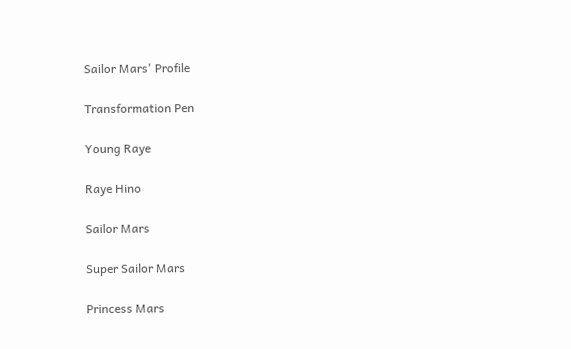Sailor Mars' Profile

Transformation Pen

Young Raye

Raye Hino

Sailor Mars

Super Sailor Mars

Princess Mars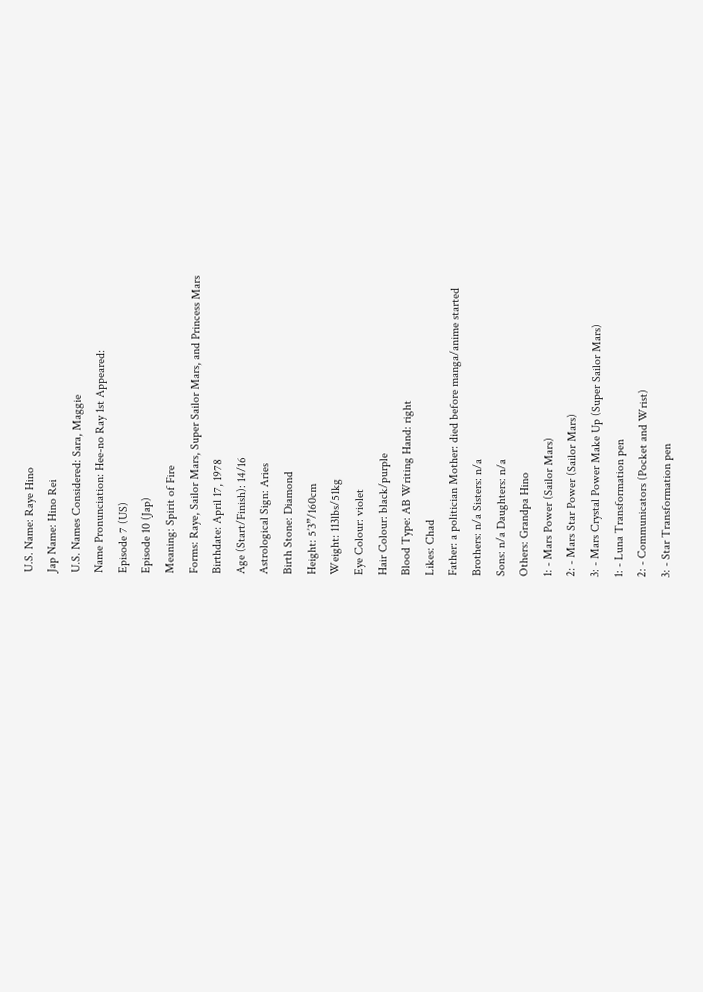U.S. Name: Raye Hino
Jap Name: Hino Rei
U.S. Names Considered: Sara, Maggie
Name Pronunciation: Hee-no Ray 1st Appeared:
Episode 7 (US)
Episode 10 (Jap)
Meaning: Spirit of Fire
Forms: Raye, Sailor Mars, Super Sailor Mars, and Princess Mars
Birthdate: April 17, 1978
Age (Start/Finish): 14/16
Astrological Sign: Aries
Birth Stone: Diamond
Height: 5’3”/160cm
Weight: 113lbs/51kg
Eye Colour: violet
Hair Colour: black/purple
Blood Type: AB Writing Hand: right
Likes: Chad
Father: a politician Mother: died before manga/anime started
Brothers: n/a Sisters: n/a
Sons: n/a Daughters: n/a
Others: Grandpa Hino
1: - Mars Power (Sailor Mars)
2: - Mars Star Power (Sailor Mars)
3: - Mars Crystal Power Make Up (Super Sailor Mars)
1: - Luna Transformation pen
2: - Communicators (Pocket and Wrist)
3: - Star Transformation pen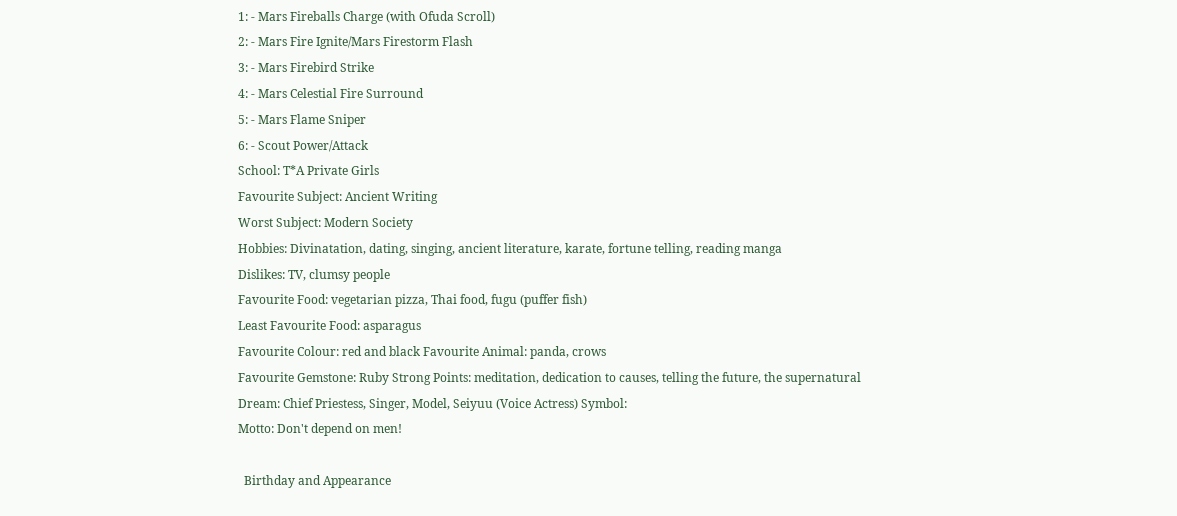1: - Mars Fireballs Charge (with Ofuda Scroll)
2: - Mars Fire Ignite/Mars Firestorm Flash
3: - Mars Firebird Strike
4: - Mars Celestial Fire Surround
5: - Mars Flame Sniper
6: - Scout Power/Attack
School: T*A Private Girls
Favourite Subject: Ancient Writing
Worst Subject: Modern Society
Hobbies: Divinatation, dating, singing, ancient literature, karate, fortune telling, reading manga
Dislikes: TV, clumsy people
Favourite Food: vegetarian pizza, Thai food, fugu (puffer fish)
Least Favourite Food: asparagus
Favourite Colour: red and black Favourite Animal: panda, crows
Favourite Gemstone: Ruby Strong Points: meditation, dedication to causes, telling the future, the supernatural
Dream: Chief Priestess, Singer, Model, Seiyuu (Voice Actress) Symbol:
Motto: Don't depend on men!

  Birthday and Appearance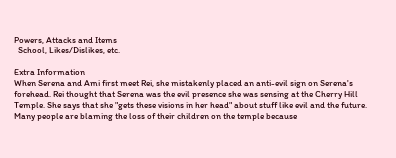Powers, Attacks and Items
  School, Likes/Dislikes, etc.

Extra Information
When Serena and Ami first meet Rei, she mistakenly placed an anti-evil sign on Serena's forehead. Rei thought that Serena was the evil presence she was sensing at the Cherry Hill Temple. She says that she "gets these visions in her head" about stuff like evil and the future. Many people are blaming the loss of their children on the temple because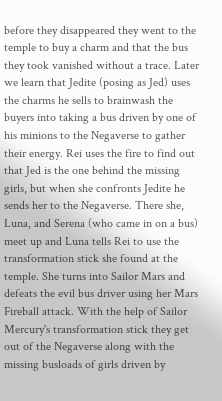before they disappeared they went to the temple to buy a charm and that the bus they took vanished without a trace. Later we learn that Jedite (posing as Jed) uses the charms he sells to brainwash the buyers into taking a bus driven by one of his minions to the Negaverse to gather their energy. Rei uses the fire to find out that Jed is the one behind the missing girls, but when she confronts Jedite he sends her to the Negaverse. There she, Luna, and Serena (who came in on a bus) meet up and Luna tells Rei to use the transformation stick she found at the temple. She turns into Sailor Mars and defeats the evil bus driver using her Mars Fireball attack. With the help of Sailor Mercury's transformation stick they get out of the Negaverse along with the missing busloads of girls driven by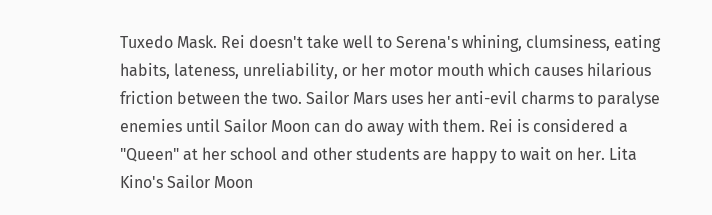Tuxedo Mask. Rei doesn't take well to Serena's whining, clumsiness, eating habits, lateness, unreliability, or her motor mouth which causes hilarious friction between the two. Sailor Mars uses her anti-evil charms to paralyse enemies until Sailor Moon can do away with them. Rei is considered a "Queen" at her school and other students are happy to wait on her. Lita Kino's Sailor Moon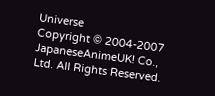Universe
Copyright © 2004-2007 JapaneseAnimeUK! Co., Ltd. All Rights Reserved.